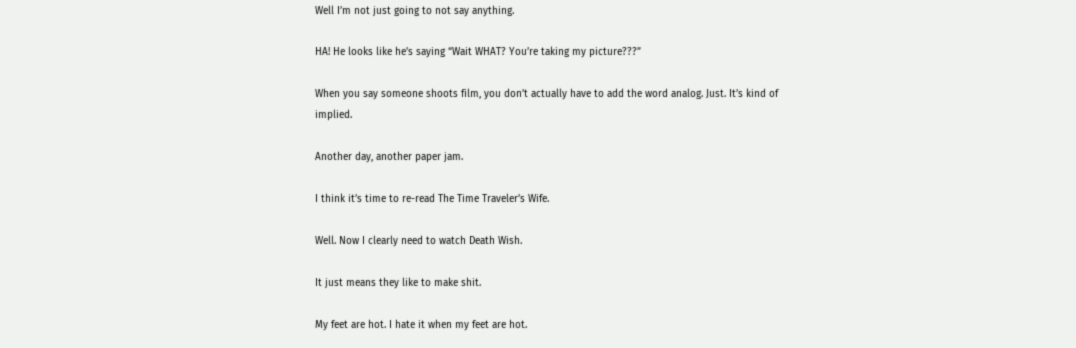Well I’m not just going to not say anything.

HA! He looks like he’s saying “Wait WHAT? You’re taking my picture???”

When you say someone shoots film, you don’t actually have to add the word analog. Just. It’s kind of implied.

Another day, another paper jam.

I think it’s time to re-read The Time Traveler’s Wife.

Well. Now I clearly need to watch Death Wish.

It just means they like to make shit.

My feet are hot. I hate it when my feet are hot.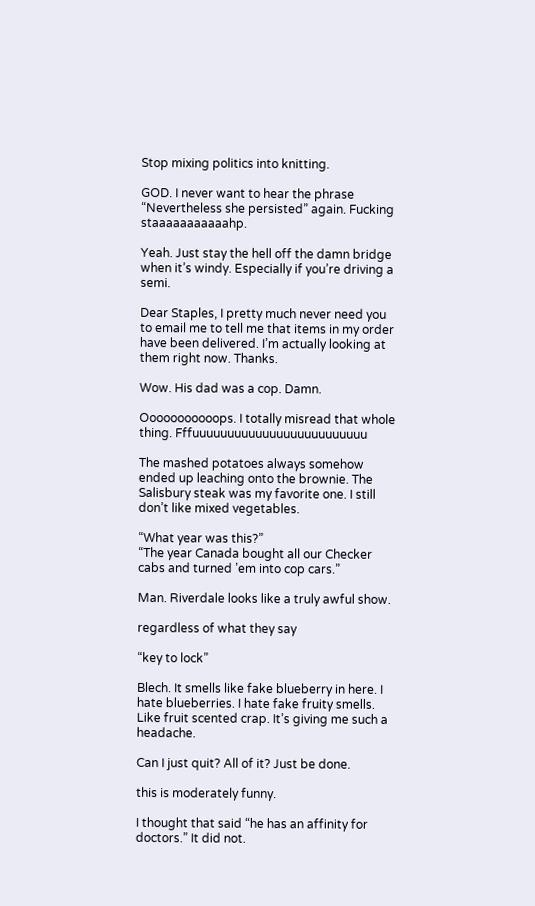Stop mixing politics into knitting.

GOD. I never want to hear the phrase “Nevertheless she persisted” again. Fucking staaaaaaaaaaahp.

Yeah. Just stay the hell off the damn bridge when it’s windy. Especially if you’re driving a semi.

Dear Staples, I pretty much never need you to email me to tell me that items in my order have been delivered. I’m actually looking at them right now. Thanks.

Wow. His dad was a cop. Damn.

Ooooooooooops. I totally misread that whole thing. Fffuuuuuuuuuuuuuuuuuuuuuuuuu

The mashed potatoes always somehow ended up leaching onto the brownie. The Salisbury steak was my favorite one. I still don’t like mixed vegetables.

“What year was this?”
“The year Canada bought all our Checker cabs and turned ’em into cop cars.”

Man. Riverdale looks like a truly awful show.

regardless of what they say

“key to lock”

Blech. It smells like fake blueberry in here. I hate blueberries. I hate fake fruity smells. Like fruit scented crap. It’s giving me such a headache.

Can I just quit? All of it? Just be done.

this is moderately funny.

I thought that said “he has an affinity for doctors.” It did not.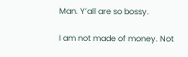Man. Y’all are so bossy.

I am not made of money. Not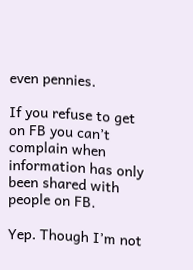even pennies.

If you refuse to get on FB you can’t complain when information has only been shared with people on FB.

Yep. Though I’m not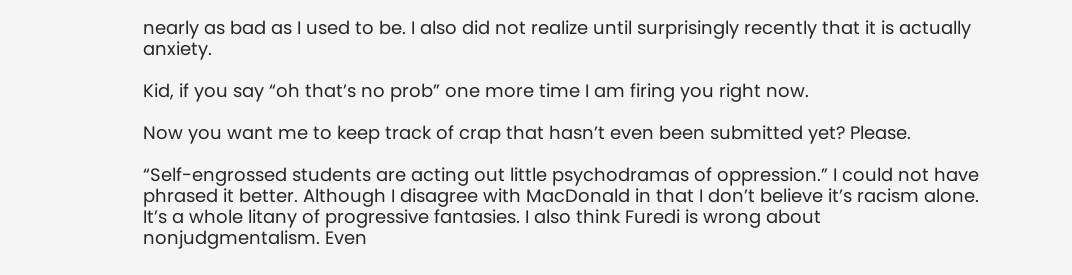nearly as bad as I used to be. I also did not realize until surprisingly recently that it is actually anxiety.

Kid, if you say “oh that’s no prob” one more time I am firing you right now.

Now you want me to keep track of crap that hasn’t even been submitted yet? Please.

“Self-engrossed students are acting out little psychodramas of oppression.” I could not have phrased it better. Although I disagree with MacDonald in that I don’t believe it’s racism alone. It’s a whole litany of progressive fantasies. I also think Furedi is wrong about nonjudgmentalism. Even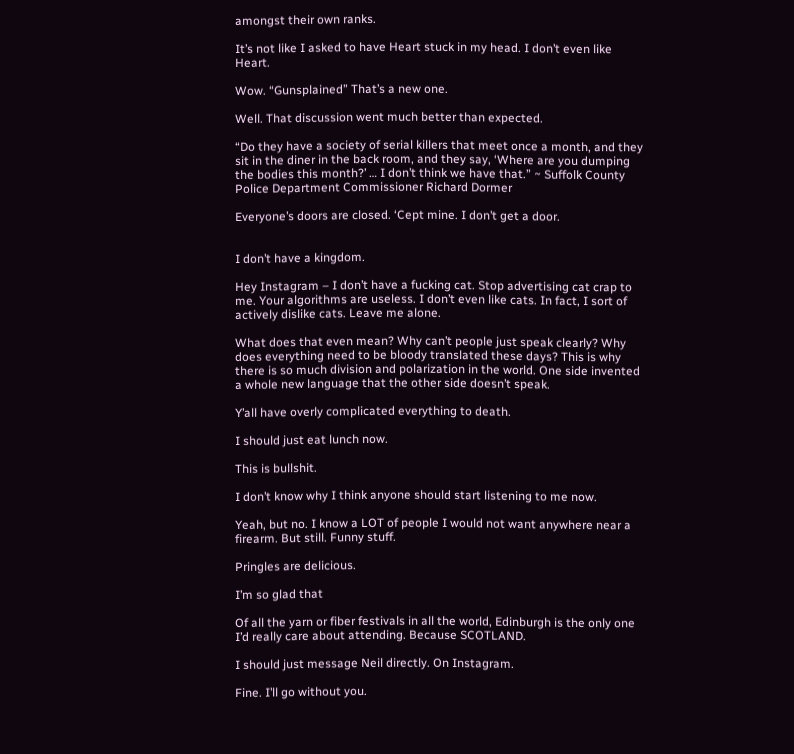amongst their own ranks.

It’s not like I asked to have Heart stuck in my head. I don’t even like Heart.

Wow. “Gunsplained” That’s a new one.

Well. That discussion went much better than expected.

“Do they have a society of serial killers that meet once a month, and they sit in the diner in the back room, and they say, ‘Where are you dumping the bodies this month?’ … I don’t think we have that.” ~ Suffolk County Police Department Commissioner Richard Dormer

Everyone’s doors are closed. ‘Cept mine. I don’t get a door.


I don’t have a kingdom.

Hey Instagram – I don’t have a fucking cat. Stop advertising cat crap to me. Your algorithms are useless. I don’t even like cats. In fact, I sort of actively dislike cats. Leave me alone.

What does that even mean? Why can’t people just speak clearly? Why does everything need to be bloody translated these days? This is why there is so much division and polarization in the world. One side invented a whole new language that the other side doesn’t speak.

Y’all have overly complicated everything to death.

I should just eat lunch now.

This is bullshit.

I don’t know why I think anyone should start listening to me now.

Yeah, but no. I know a LOT of people I would not want anywhere near a firearm. But still. Funny stuff.

Pringles are delicious.

I’m so glad that

Of all the yarn or fiber festivals in all the world, Edinburgh is the only one I’d really care about attending. Because SCOTLAND.

I should just message Neil directly. On Instagram.

Fine. I’ll go without you.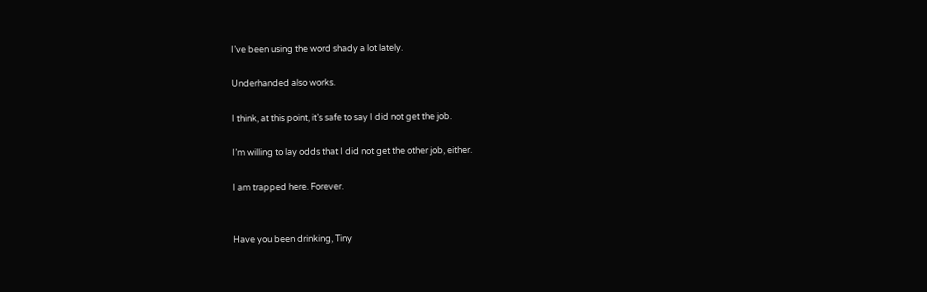I’ve been using the word shady a lot lately.

Underhanded also works.

I think, at this point, it’s safe to say I did not get the job.

I’m willing to lay odds that I did not get the other job, either.

I am trapped here. Forever.


Have you been drinking, Tiny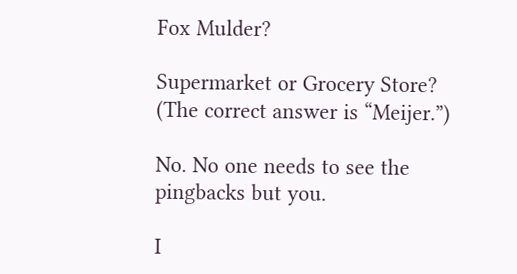Fox Mulder?

Supermarket or Grocery Store? (The correct answer is “Meijer.”)

No. No one needs to see the pingbacks but you.

I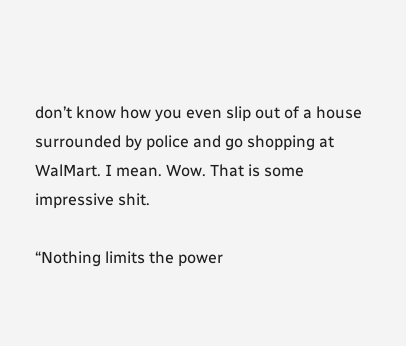don’t know how you even slip out of a house surrounded by police and go shopping at WalMart. I mean. Wow. That is some impressive shit.

“Nothing limits the power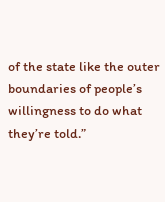of the state like the outer boundaries of people’s willingness to do what they’re told.”